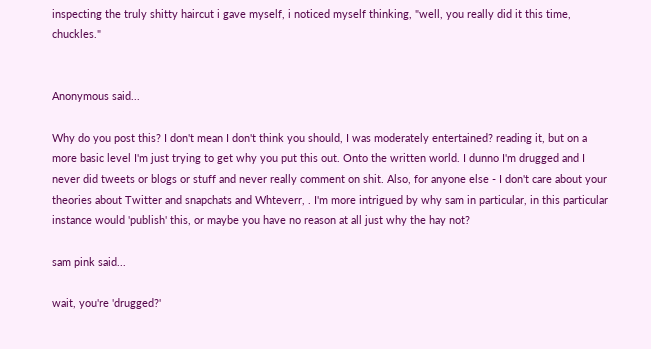inspecting the truly shitty haircut i gave myself, i noticed myself thinking, "well, you really did it this time, chuckles."


Anonymous said...

Why do you post this? I don't mean I don't think you should, I was moderately entertained? reading it, but on a more basic level I'm just trying to get why you put this out. Onto the written world. I dunno I'm drugged and I never did tweets or blogs or stuff and never really comment on shit. Also, for anyone else - I don't care about your theories about Twitter and snapchats and Whteverr, . I'm more intrigued by why sam in particular, in this particular instance would 'publish' this, or maybe you have no reason at all just why the hay not?

sam pink said...

wait, you're 'drugged?'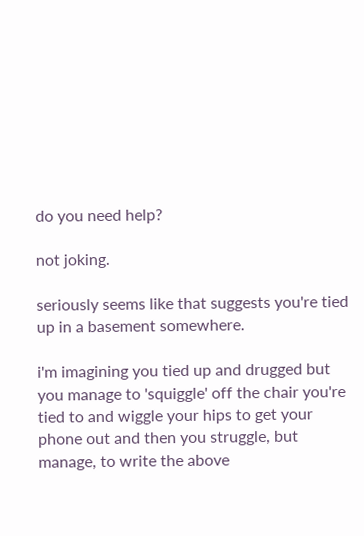do you need help?

not joking.

seriously seems like that suggests you're tied up in a basement somewhere.

i'm imagining you tied up and drugged but you manage to 'squiggle' off the chair you're tied to and wiggle your hips to get your phone out and then you struggle, but manage, to write the above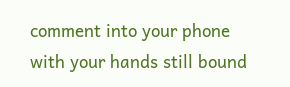comment into your phone with your hands still bound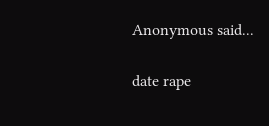Anonymous said...

date rape